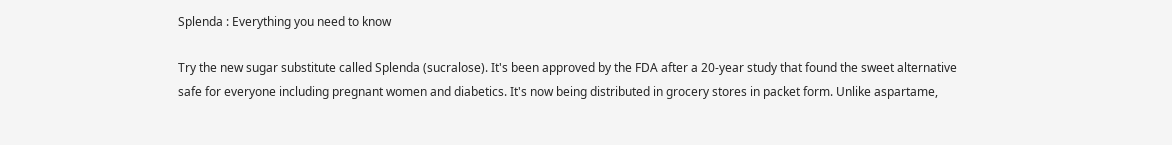Splenda : Everything you need to know

Try the new sugar substitute called Splenda (sucralose). It's been approved by the FDA after a 20-year study that found the sweet alternative safe for everyone including pregnant women and diabetics. It's now being distributed in grocery stores in packet form. Unlike aspartame,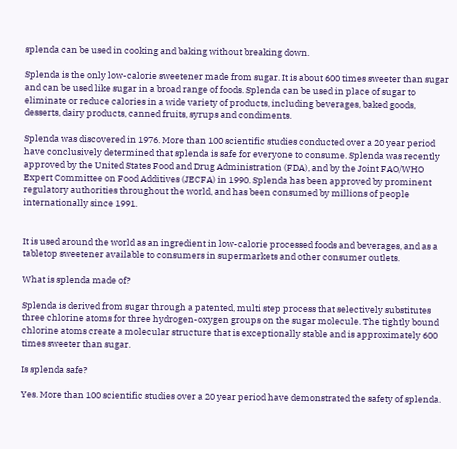splenda can be used in cooking and baking without breaking down.

Splenda is the only low-calorie sweetener made from sugar. It is about 600 times sweeter than sugar and can be used like sugar in a broad range of foods. Splenda can be used in place of sugar to eliminate or reduce calories in a wide variety of products, including beverages, baked goods, desserts, dairy products, canned fruits, syrups and condiments.

Splenda was discovered in 1976. More than 100 scientific studies conducted over a 20 year period have conclusively determined that splenda is safe for everyone to consume. Splenda was recently approved by the United States Food and Drug Administration (FDA), and by the Joint FAO/WHO Expert Committee on Food Additives (JECFA) in 1990. Splenda has been approved by prominent regulatory authorities throughout the world, and has been consumed by millions of people internationally since 1991.


It is used around the world as an ingredient in low-calorie processed foods and beverages, and as a tabletop sweetener available to consumers in supermarkets and other consumer outlets.

What is splenda made of?

Splenda is derived from sugar through a patented, multi step process that selectively substitutes three chlorine atoms for three hydrogen-oxygen groups on the sugar molecule. The tightly bound chlorine atoms create a molecular structure that is exceptionally stable and is approximately 600 times sweeter than sugar.

Is splenda safe?

Yes. More than 100 scientific studies over a 20 year period have demonstrated the safety of splenda.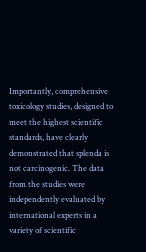Importantly, comprehensive toxicology studies, designed to meet the highest scientific standards, have clearly demonstrated that splenda is not carcinogenic. The data from the studies were independently evaluated by international experts in a variety of scientific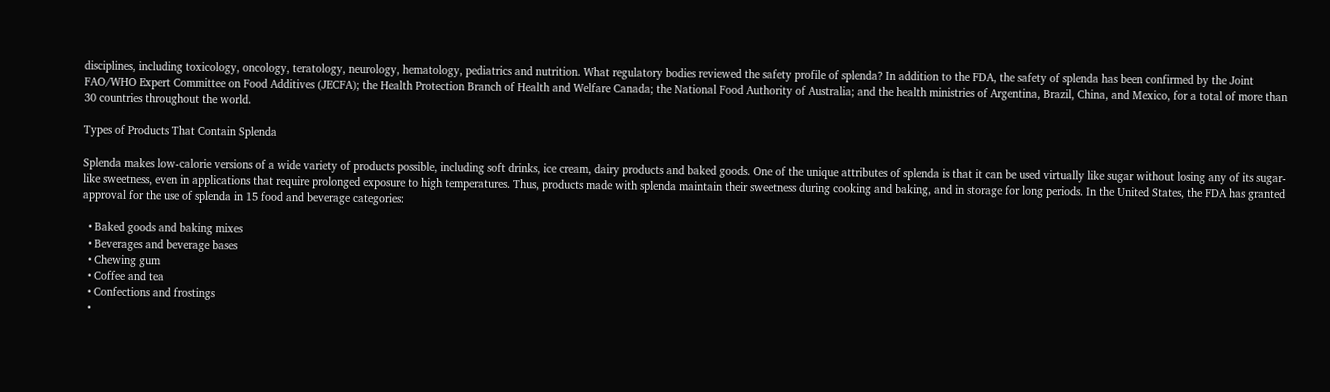disciplines, including toxicology, oncology, teratology, neurology, hematology, pediatrics and nutrition. What regulatory bodies reviewed the safety profile of splenda? In addition to the FDA, the safety of splenda has been confirmed by the Joint FAO/WHO Expert Committee on Food Additives (JECFA); the Health Protection Branch of Health and Welfare Canada; the National Food Authority of Australia; and the health ministries of Argentina, Brazil, China, and Mexico, for a total of more than 30 countries throughout the world.

Types of Products That Contain Splenda

Splenda makes low-calorie versions of a wide variety of products possible, including soft drinks, ice cream, dairy products and baked goods. One of the unique attributes of splenda is that it can be used virtually like sugar without losing any of its sugar-like sweetness, even in applications that require prolonged exposure to high temperatures. Thus, products made with splenda maintain their sweetness during cooking and baking, and in storage for long periods. In the United States, the FDA has granted approval for the use of splenda in 15 food and beverage categories:

  • Baked goods and baking mixes
  • Beverages and beverage bases
  • Chewing gum
  • Coffee and tea
  • Confections and frostings
  •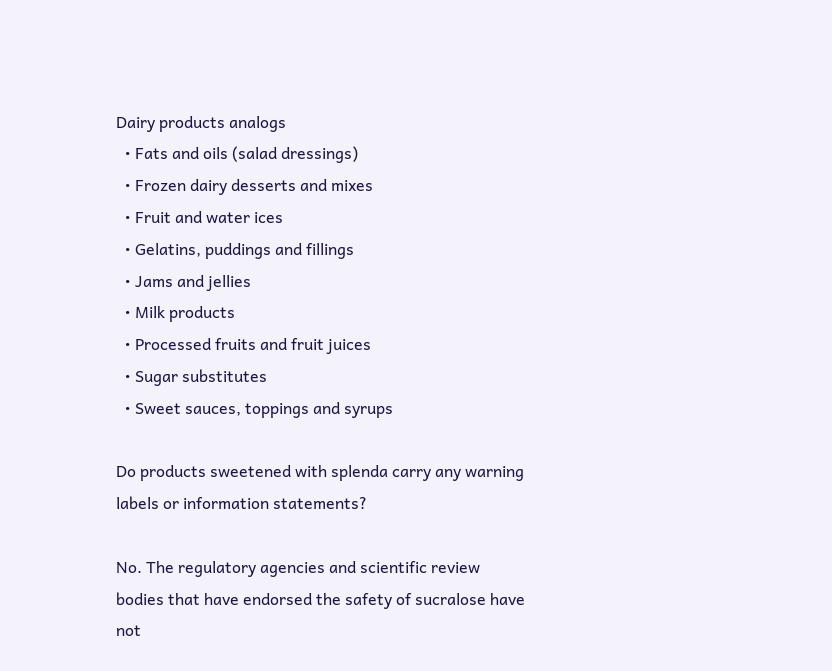Dairy products analogs
  • Fats and oils (salad dressings)
  • Frozen dairy desserts and mixes
  • Fruit and water ices
  • Gelatins, puddings and fillings
  • Jams and jellies
  • Milk products
  • Processed fruits and fruit juices
  • Sugar substitutes
  • Sweet sauces, toppings and syrups

Do products sweetened with splenda carry any warning labels or information statements?

No. The regulatory agencies and scientific review bodies that have endorsed the safety of sucralose have not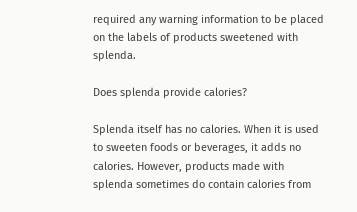required any warning information to be placed on the labels of products sweetened with splenda.

Does splenda provide calories?

Splenda itself has no calories. When it is used to sweeten foods or beverages, it adds no calories. However, products made with splenda sometimes do contain calories from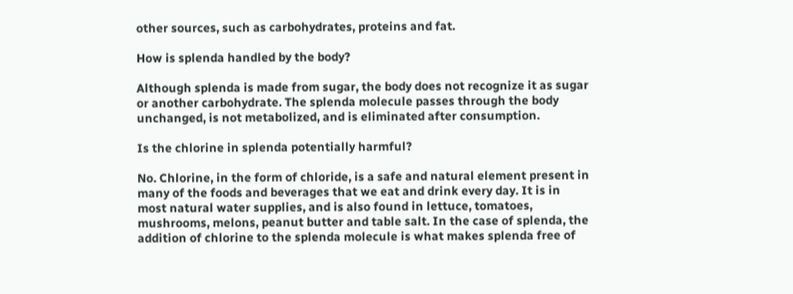other sources, such as carbohydrates, proteins and fat.

How is splenda handled by the body?

Although splenda is made from sugar, the body does not recognize it as sugar or another carbohydrate. The splenda molecule passes through the body unchanged, is not metabolized, and is eliminated after consumption.

Is the chlorine in splenda potentially harmful?

No. Chlorine, in the form of chloride, is a safe and natural element present in many of the foods and beverages that we eat and drink every day. It is in most natural water supplies, and is also found in lettuce, tomatoes, mushrooms, melons, peanut butter and table salt. In the case of splenda, the addition of chlorine to the splenda molecule is what makes splenda free of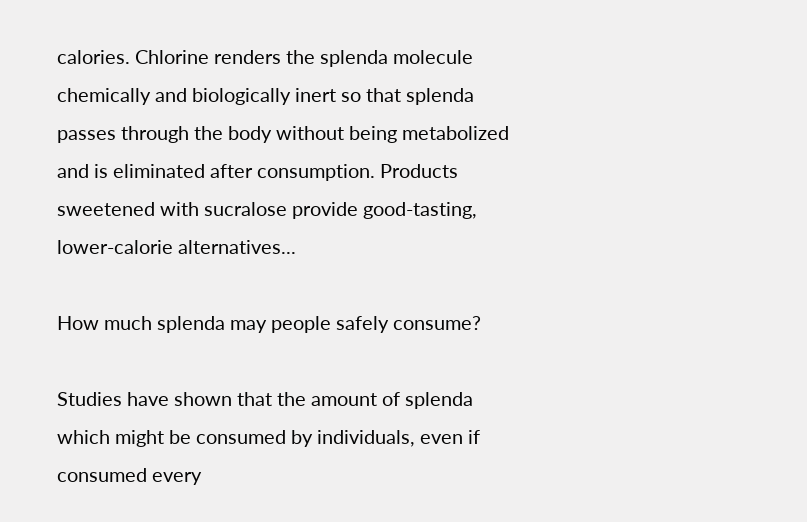calories. Chlorine renders the splenda molecule chemically and biologically inert so that splenda passes through the body without being metabolized and is eliminated after consumption. Products sweetened with sucralose provide good-tasting, lower-calorie alternatives...

How much splenda may people safely consume?

Studies have shown that the amount of splenda which might be consumed by individuals, even if consumed every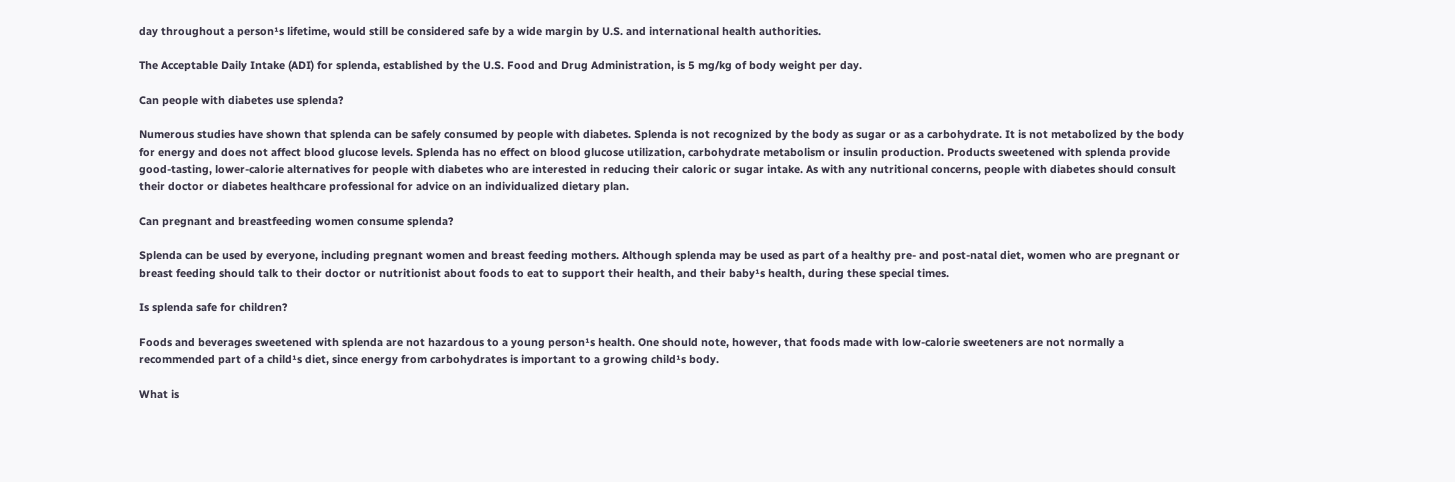day throughout a person¹s lifetime, would still be considered safe by a wide margin by U.S. and international health authorities.

The Acceptable Daily Intake (ADI) for splenda, established by the U.S. Food and Drug Administration, is 5 mg/kg of body weight per day.

Can people with diabetes use splenda?

Numerous studies have shown that splenda can be safely consumed by people with diabetes. Splenda is not recognized by the body as sugar or as a carbohydrate. It is not metabolized by the body for energy and does not affect blood glucose levels. Splenda has no effect on blood glucose utilization, carbohydrate metabolism or insulin production. Products sweetened with splenda provide good-tasting, lower-calorie alternatives for people with diabetes who are interested in reducing their caloric or sugar intake. As with any nutritional concerns, people with diabetes should consult their doctor or diabetes healthcare professional for advice on an individualized dietary plan.

Can pregnant and breastfeeding women consume splenda?

Splenda can be used by everyone, including pregnant women and breast feeding mothers. Although splenda may be used as part of a healthy pre- and post-natal diet, women who are pregnant or breast feeding should talk to their doctor or nutritionist about foods to eat to support their health, and their baby¹s health, during these special times.

Is splenda safe for children?

Foods and beverages sweetened with splenda are not hazardous to a young person¹s health. One should note, however, that foods made with low-calorie sweeteners are not normally a recommended part of a child¹s diet, since energy from carbohydrates is important to a growing child¹s body.

What is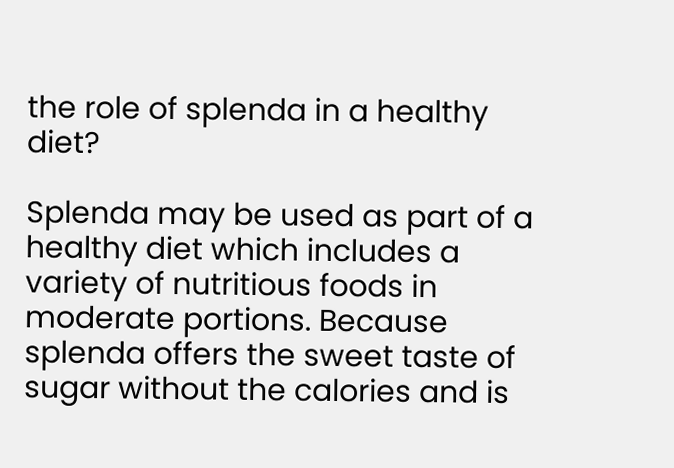the role of splenda in a healthy diet?

Splenda may be used as part of a healthy diet which includes a variety of nutritious foods in moderate portions. Because splenda offers the sweet taste of sugar without the calories and is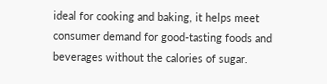ideal for cooking and baking, it helps meet consumer demand for good-tasting foods and beverages without the calories of sugar.